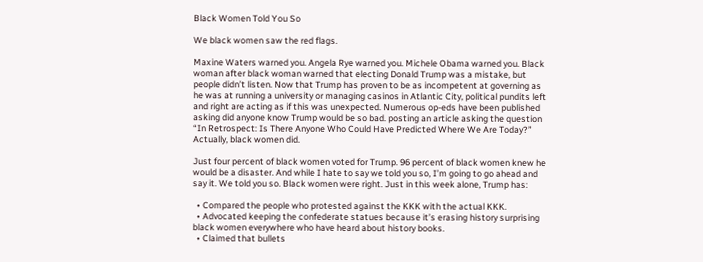Black Women Told You So

We black women saw the red flags.

Maxine Waters warned you. Angela Rye warned you. Michele Obama warned you. Black woman after black woman warned that electing Donald Trump was a mistake, but people didn’t listen. Now that Trump has proven to be as incompetent at governing as he was at running a university or managing casinos in Atlantic City, political pundits left and right are acting as if this was unexpected. Numerous op-eds have been published asking did anyone know Trump would be so bad. posting an article asking the question “In Retrospect: Is There Anyone Who Could Have Predicted Where We Are Today?” Actually, black women did.

Just four percent of black women voted for Trump. 96 percent of black women knew he would be a disaster. And while I hate to say we told you so, I’m going to go ahead and say it. We told you so. Black women were right. Just in this week alone, Trump has:

  • Compared the people who protested against the KKK with the actual KKK.
  • Advocated keeping the confederate statues because it’s erasing history surprising black women everywhere who have heard about history books.
  • Claimed that bullets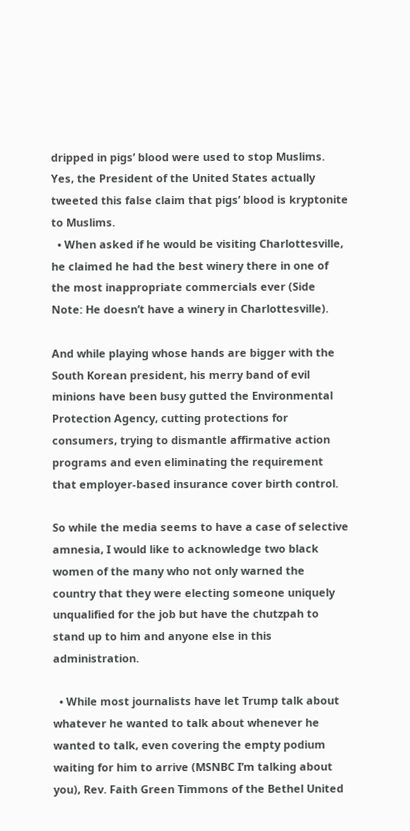dripped in pigs’ blood were used to stop Muslims. Yes, the President of the United States actually tweeted this false claim that pigs’ blood is kryptonite to Muslims.
  • When asked if he would be visiting Charlottesville, he claimed he had the best winery there in one of the most inappropriate commercials ever (Side Note: He doesn’t have a winery in Charlottesville).

And while playing whose hands are bigger with the South Korean president, his merry band of evil minions have been busy gutted the Environmental Protection Agency, cutting protections for consumers, trying to dismantle affirmative action programs and even eliminating the requirement that employer-based insurance cover birth control.

So while the media seems to have a case of selective amnesia, I would like to acknowledge two black women of the many who not only warned the country that they were electing someone uniquely unqualified for the job but have the chutzpah to stand up to him and anyone else in this administration.

  • While most journalists have let Trump talk about whatever he wanted to talk about whenever he wanted to talk, even covering the empty podium waiting for him to arrive (MSNBC I’m talking about you), Rev. Faith Green Timmons of the Bethel United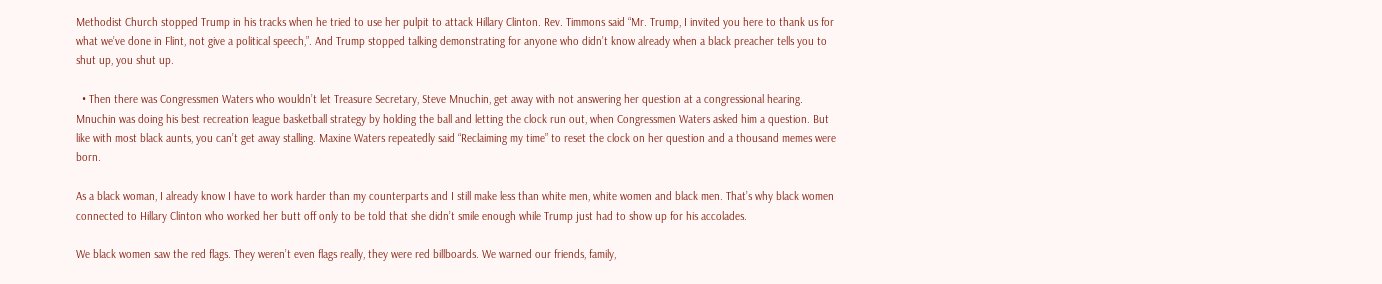Methodist Church stopped Trump in his tracks when he tried to use her pulpit to attack Hillary Clinton. Rev. Timmons said “Mr. Trump, I invited you here to thank us for what we’ve done in Flint, not give a political speech,”. And Trump stopped talking demonstrating for anyone who didn’t know already when a black preacher tells you to shut up, you shut up.

  • Then there was Congressmen Waters who wouldn’t let Treasure Secretary, Steve Mnuchin, get away with not answering her question at a congressional hearing. Mnuchin was doing his best recreation league basketball strategy by holding the ball and letting the clock run out, when Congressmen Waters asked him a question. But like with most black aunts, you can’t get away stalling. Maxine Waters repeatedly said “Reclaiming my time” to reset the clock on her question and a thousand memes were born.

As a black woman, I already know I have to work harder than my counterparts and I still make less than white men, white women and black men. That’s why black women connected to Hillary Clinton who worked her butt off only to be told that she didn’t smile enough while Trump just had to show up for his accolades.

We black women saw the red flags. They weren’t even flags really, they were red billboards. We warned our friends, family,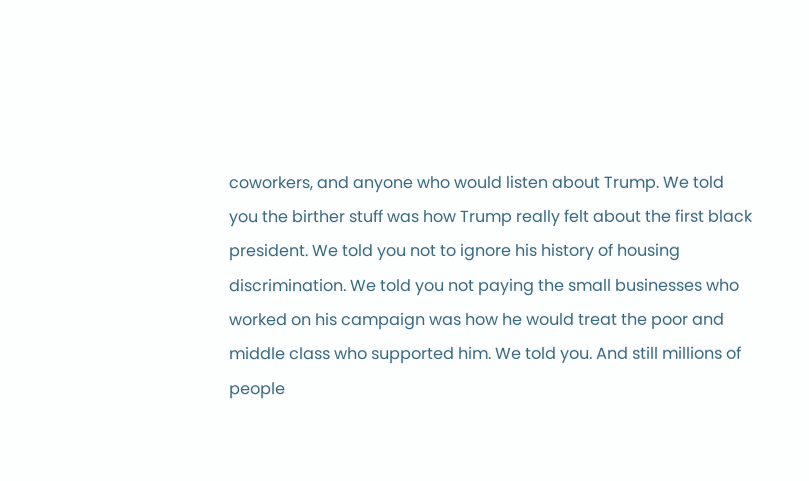coworkers, and anyone who would listen about Trump. We told you the birther stuff was how Trump really felt about the first black president. We told you not to ignore his history of housing discrimination. We told you not paying the small businesses who worked on his campaign was how he would treat the poor and middle class who supported him. We told you. And still millions of people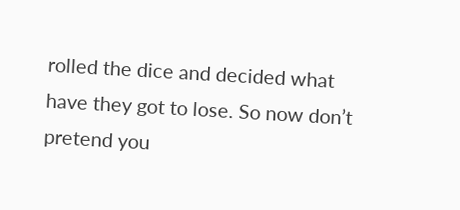rolled the dice and decided what have they got to lose. So now don’t pretend you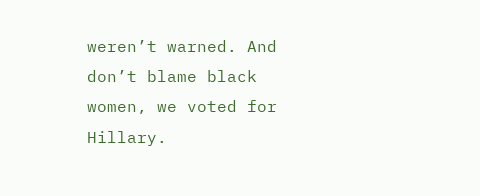weren’t warned. And don’t blame black women, we voted for Hillary.